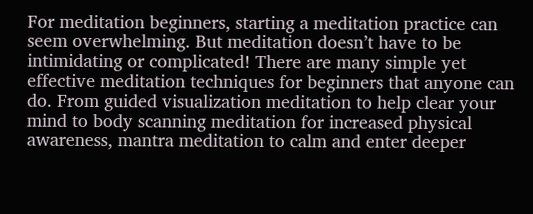For meditation beginners, starting a meditation practice can seem overwhelming. But meditation doesn’t have to be intimidating or complicated! There are many simple yet effective meditation techniques for beginners that anyone can do. From guided visualization meditation to help clear your mind to body scanning meditation for increased physical awareness, mantra meditation to calm and enter deeper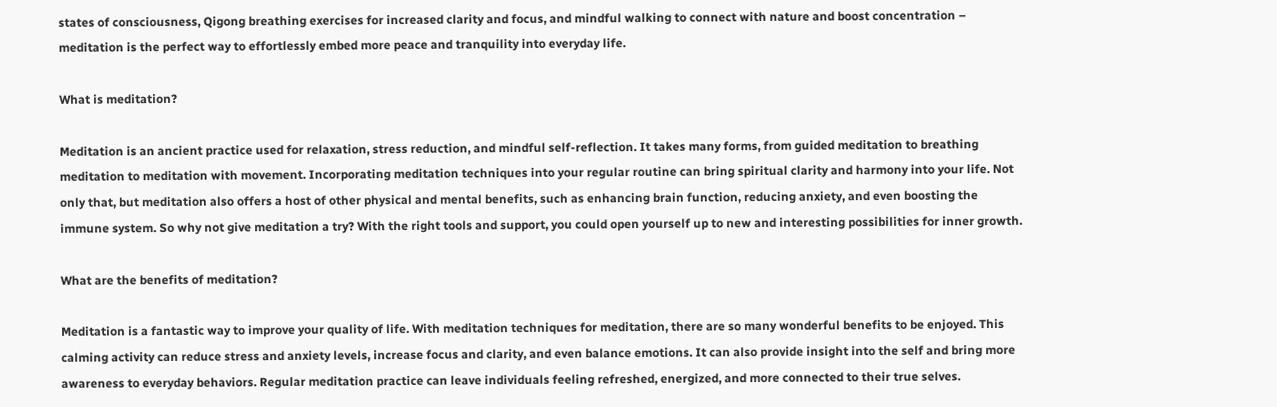states of consciousness, Qigong breathing exercises for increased clarity and focus, and mindful walking to connect with nature and boost concentration – meditation is the perfect way to effortlessly embed more peace and tranquility into everyday life.

What is meditation?

Meditation is an ancient practice used for relaxation, stress reduction, and mindful self-reflection. It takes many forms, from guided meditation to breathing meditation to meditation with movement. Incorporating meditation techniques into your regular routine can bring spiritual clarity and harmony into your life. Not only that, but meditation also offers a host of other physical and mental benefits, such as enhancing brain function, reducing anxiety, and even boosting the immune system. So why not give meditation a try? With the right tools and support, you could open yourself up to new and interesting possibilities for inner growth.

What are the benefits of meditation?

Meditation is a fantastic way to improve your quality of life. With meditation techniques for meditation, there are so many wonderful benefits to be enjoyed. This calming activity can reduce stress and anxiety levels, increase focus and clarity, and even balance emotions. It can also provide insight into the self and bring more awareness to everyday behaviors. Regular meditation practice can leave individuals feeling refreshed, energized, and more connected to their true selves.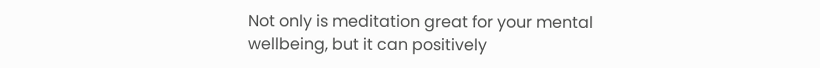Not only is meditation great for your mental wellbeing, but it can positively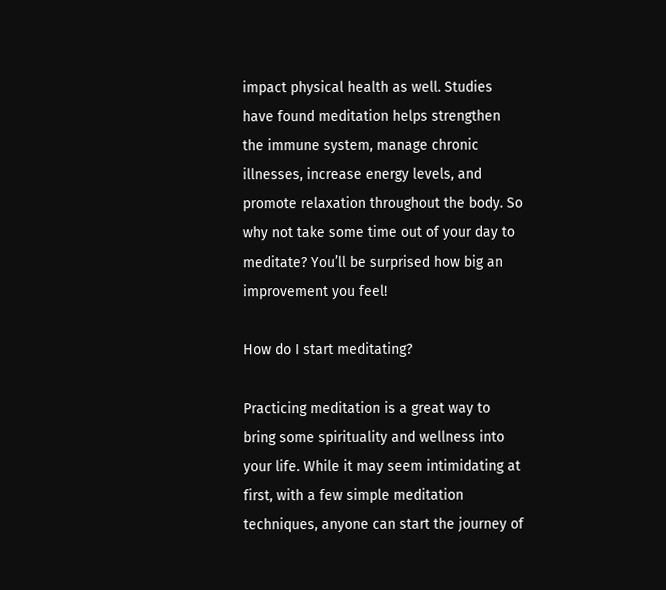impact physical health as well. Studies have found meditation helps strengthen the immune system, manage chronic illnesses, increase energy levels, and promote relaxation throughout the body. So why not take some time out of your day to meditate? You’ll be surprised how big an improvement you feel!

How do I start meditating?

Practicing meditation is a great way to bring some spirituality and wellness into your life. While it may seem intimidating at first, with a few simple meditation techniques, anyone can start the journey of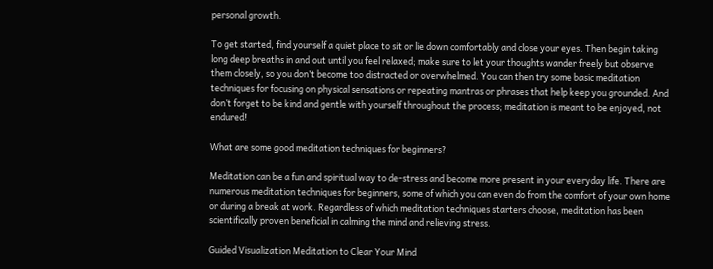personal growth.

To get started, find yourself a quiet place to sit or lie down comfortably and close your eyes. Then begin taking long deep breaths in and out until you feel relaxed; make sure to let your thoughts wander freely but observe them closely, so you don’t become too distracted or overwhelmed. You can then try some basic meditation techniques for focusing on physical sensations or repeating mantras or phrases that help keep you grounded. And don’t forget to be kind and gentle with yourself throughout the process; meditation is meant to be enjoyed, not endured!

What are some good meditation techniques for beginners?

Meditation can be a fun and spiritual way to de-stress and become more present in your everyday life. There are numerous meditation techniques for beginners, some of which you can even do from the comfort of your own home or during a break at work. Regardless of which meditation techniques starters choose, meditation has been scientifically proven beneficial in calming the mind and relieving stress.

Guided Visualization Meditation to Clear Your Mind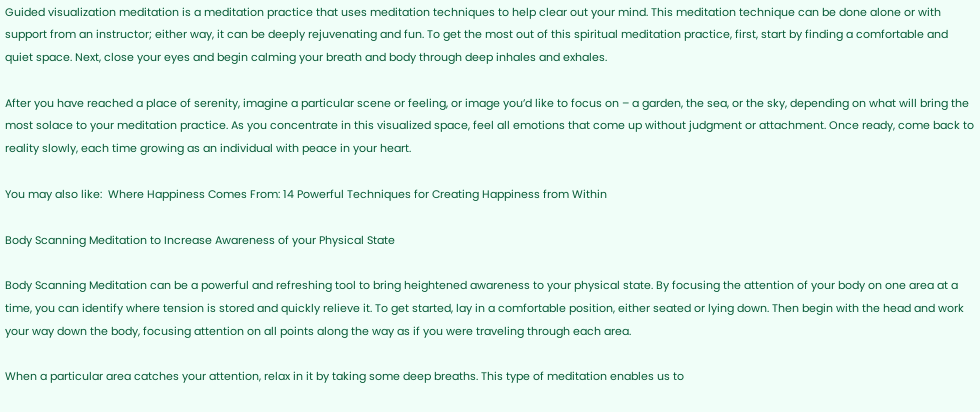Guided visualization meditation is a meditation practice that uses meditation techniques to help clear out your mind. This meditation technique can be done alone or with support from an instructor; either way, it can be deeply rejuvenating and fun. To get the most out of this spiritual meditation practice, first, start by finding a comfortable and quiet space. Next, close your eyes and begin calming your breath and body through deep inhales and exhales.

After you have reached a place of serenity, imagine a particular scene or feeling, or image you’d like to focus on – a garden, the sea, or the sky, depending on what will bring the most solace to your meditation practice. As you concentrate in this visualized space, feel all emotions that come up without judgment or attachment. Once ready, come back to reality slowly, each time growing as an individual with peace in your heart.

You may also like:  Where Happiness Comes From: 14 Powerful Techniques for Creating Happiness from Within

Body Scanning Meditation to Increase Awareness of your Physical State

Body Scanning Meditation can be a powerful and refreshing tool to bring heightened awareness to your physical state. By focusing the attention of your body on one area at a time, you can identify where tension is stored and quickly relieve it. To get started, lay in a comfortable position, either seated or lying down. Then begin with the head and work your way down the body, focusing attention on all points along the way as if you were traveling through each area.

When a particular area catches your attention, relax in it by taking some deep breaths. This type of meditation enables us to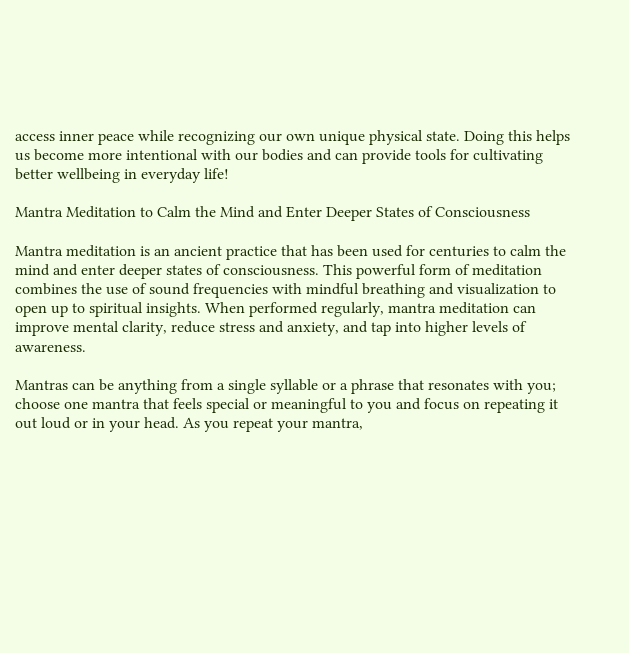access inner peace while recognizing our own unique physical state. Doing this helps us become more intentional with our bodies and can provide tools for cultivating better wellbeing in everyday life!

Mantra Meditation to Calm the Mind and Enter Deeper States of Consciousness

Mantra meditation is an ancient practice that has been used for centuries to calm the mind and enter deeper states of consciousness. This powerful form of meditation combines the use of sound frequencies with mindful breathing and visualization to open up to spiritual insights. When performed regularly, mantra meditation can improve mental clarity, reduce stress and anxiety, and tap into higher levels of awareness.

Mantras can be anything from a single syllable or a phrase that resonates with you; choose one mantra that feels special or meaningful to you and focus on repeating it out loud or in your head. As you repeat your mantra,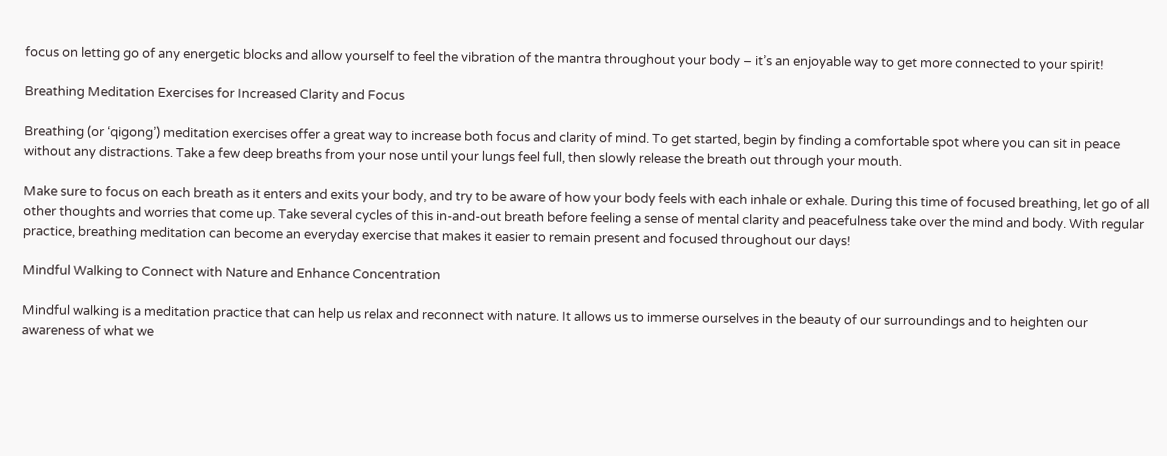focus on letting go of any energetic blocks and allow yourself to feel the vibration of the mantra throughout your body – it’s an enjoyable way to get more connected to your spirit!

Breathing Meditation Exercises for Increased Clarity and Focus

Breathing (or ‘qigong’) meditation exercises offer a great way to increase both focus and clarity of mind. To get started, begin by finding a comfortable spot where you can sit in peace without any distractions. Take a few deep breaths from your nose until your lungs feel full, then slowly release the breath out through your mouth.

Make sure to focus on each breath as it enters and exits your body, and try to be aware of how your body feels with each inhale or exhale. During this time of focused breathing, let go of all other thoughts and worries that come up. Take several cycles of this in-and-out breath before feeling a sense of mental clarity and peacefulness take over the mind and body. With regular practice, breathing meditation can become an everyday exercise that makes it easier to remain present and focused throughout our days!

Mindful Walking to Connect with Nature and Enhance Concentration

Mindful walking is a meditation practice that can help us relax and reconnect with nature. It allows us to immerse ourselves in the beauty of our surroundings and to heighten our awareness of what we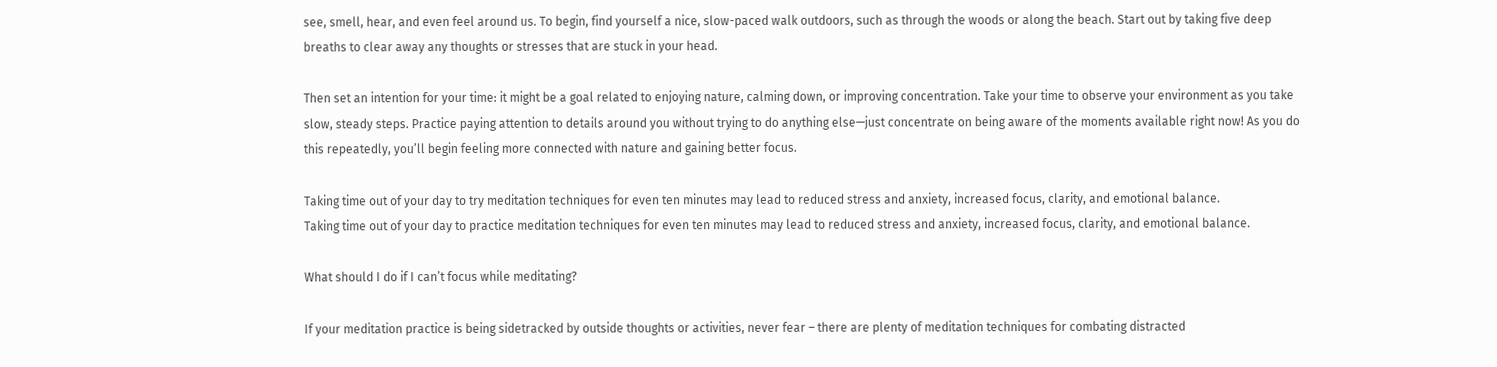see, smell, hear, and even feel around us. To begin, find yourself a nice, slow-paced walk outdoors, such as through the woods or along the beach. Start out by taking five deep breaths to clear away any thoughts or stresses that are stuck in your head.

Then set an intention for your time: it might be a goal related to enjoying nature, calming down, or improving concentration. Take your time to observe your environment as you take slow, steady steps. Practice paying attention to details around you without trying to do anything else—just concentrate on being aware of the moments available right now! As you do this repeatedly, you’ll begin feeling more connected with nature and gaining better focus.

Taking time out of your day to try meditation techniques for even ten minutes may lead to reduced stress and anxiety, increased focus, clarity, and emotional balance.
Taking time out of your day to practice meditation techniques for even ten minutes may lead to reduced stress and anxiety, increased focus, clarity, and emotional balance.

What should I do if I can’t focus while meditating?

If your meditation practice is being sidetracked by outside thoughts or activities, never fear – there are plenty of meditation techniques for combating distracted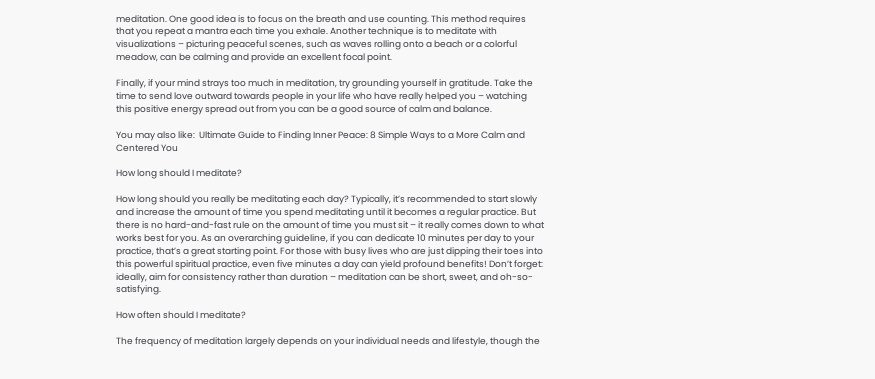meditation. One good idea is to focus on the breath and use counting. This method requires that you repeat a mantra each time you exhale. Another technique is to meditate with visualizations – picturing peaceful scenes, such as waves rolling onto a beach or a colorful meadow, can be calming and provide an excellent focal point.

Finally, if your mind strays too much in meditation, try grounding yourself in gratitude. Take the time to send love outward towards people in your life who have really helped you – watching this positive energy spread out from you can be a good source of calm and balance.

You may also like:  Ultimate Guide to Finding Inner Peace: 8 Simple Ways to a More Calm and Centered You

How long should I meditate?

How long should you really be meditating each day? Typically, it’s recommended to start slowly and increase the amount of time you spend meditating until it becomes a regular practice. But there is no hard-and-fast rule on the amount of time you must sit – it really comes down to what works best for you. As an overarching guideline, if you can dedicate 10 minutes per day to your practice, that’s a great starting point. For those with busy lives who are just dipping their toes into this powerful spiritual practice, even five minutes a day can yield profound benefits! Don’t forget: ideally, aim for consistency rather than duration – meditation can be short, sweet, and oh-so-satisfying.

How often should I meditate?

The frequency of meditation largely depends on your individual needs and lifestyle, though the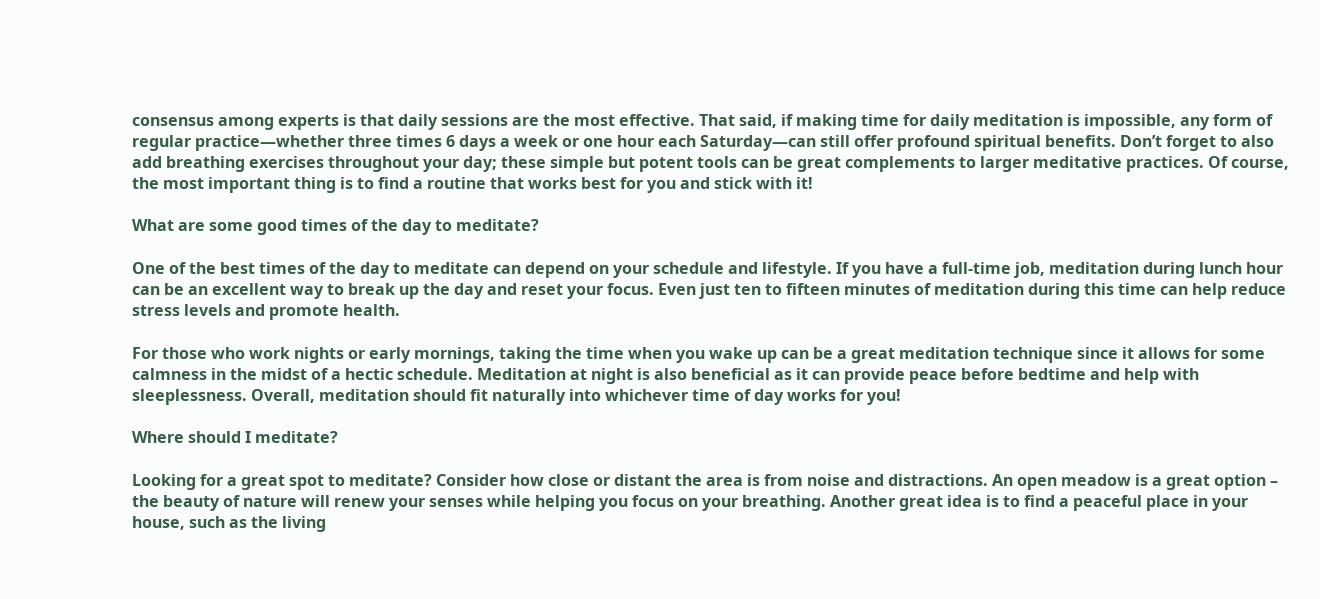consensus among experts is that daily sessions are the most effective. That said, if making time for daily meditation is impossible, any form of regular practice—whether three times 6 days a week or one hour each Saturday—can still offer profound spiritual benefits. Don’t forget to also add breathing exercises throughout your day; these simple but potent tools can be great complements to larger meditative practices. Of course, the most important thing is to find a routine that works best for you and stick with it!

What are some good times of the day to meditate?

One of the best times of the day to meditate can depend on your schedule and lifestyle. If you have a full-time job, meditation during lunch hour can be an excellent way to break up the day and reset your focus. Even just ten to fifteen minutes of meditation during this time can help reduce stress levels and promote health.

For those who work nights or early mornings, taking the time when you wake up can be a great meditation technique since it allows for some calmness in the midst of a hectic schedule. Meditation at night is also beneficial as it can provide peace before bedtime and help with sleeplessness. Overall, meditation should fit naturally into whichever time of day works for you!

Where should I meditate?

Looking for a great spot to meditate? Consider how close or distant the area is from noise and distractions. An open meadow is a great option – the beauty of nature will renew your senses while helping you focus on your breathing. Another great idea is to find a peaceful place in your house, such as the living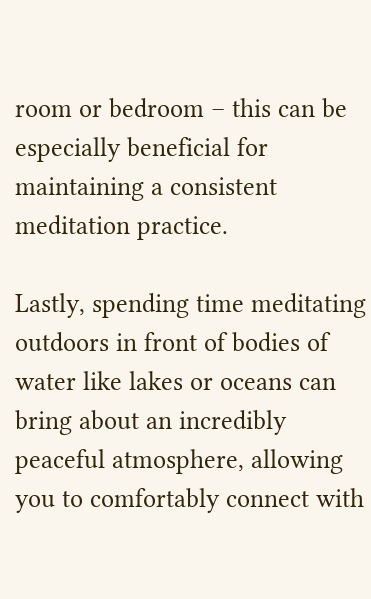room or bedroom – this can be especially beneficial for maintaining a consistent meditation practice.

Lastly, spending time meditating outdoors in front of bodies of water like lakes or oceans can bring about an incredibly peaceful atmosphere, allowing you to comfortably connect with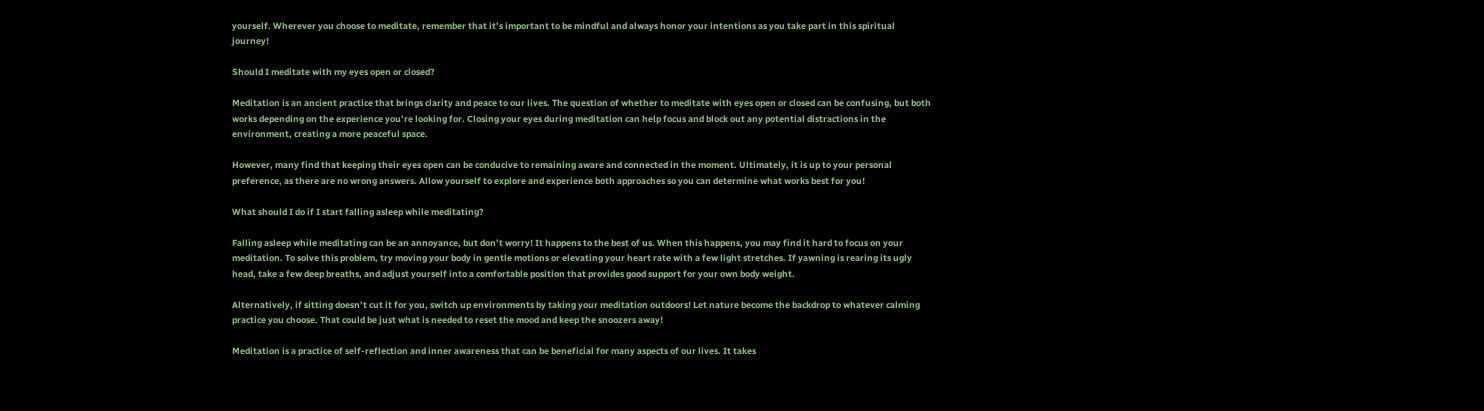yourself. Wherever you choose to meditate, remember that it’s important to be mindful and always honor your intentions as you take part in this spiritual journey!

Should I meditate with my eyes open or closed?

Meditation is an ancient practice that brings clarity and peace to our lives. The question of whether to meditate with eyes open or closed can be confusing, but both works depending on the experience you’re looking for. Closing your eyes during meditation can help focus and block out any potential distractions in the environment, creating a more peaceful space.

However, many find that keeping their eyes open can be conducive to remaining aware and connected in the moment. Ultimately, it is up to your personal preference, as there are no wrong answers. Allow yourself to explore and experience both approaches so you can determine what works best for you!

What should I do if I start falling asleep while meditating?

Falling asleep while meditating can be an annoyance, but don’t worry! It happens to the best of us. When this happens, you may find it hard to focus on your meditation. To solve this problem, try moving your body in gentle motions or elevating your heart rate with a few light stretches. If yawning is rearing its ugly head, take a few deep breaths, and adjust yourself into a comfortable position that provides good support for your own body weight.

Alternatively, if sitting doesn’t cut it for you, switch up environments by taking your meditation outdoors! Let nature become the backdrop to whatever calming practice you choose. That could be just what is needed to reset the mood and keep the snoozers away!

Meditation is a practice of self-reflection and inner awareness that can be beneficial for many aspects of our lives. It takes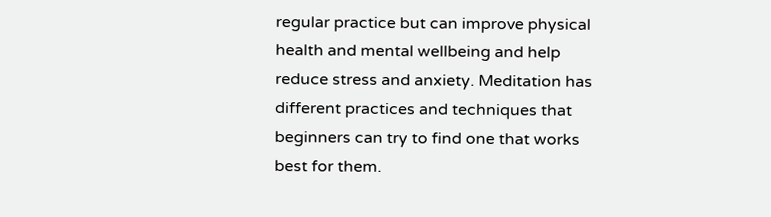regular practice but can improve physical health and mental wellbeing and help reduce stress and anxiety. Meditation has different practices and techniques that beginners can try to find one that works best for them.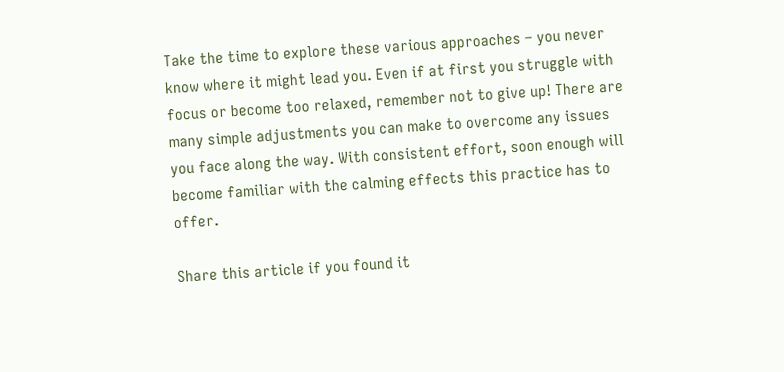Take the time to explore these various approaches – you never know where it might lead you. Even if at first you struggle with focus or become too relaxed, remember not to give up! There are many simple adjustments you can make to overcome any issues you face along the way. With consistent effort, soon enough will become familiar with the calming effects this practice has to offer.

Share this article if you found it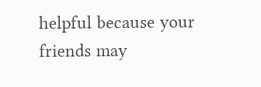helpful because your friends may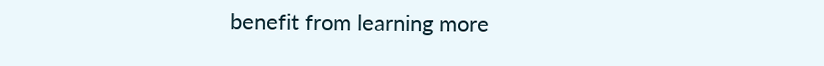benefit from learning more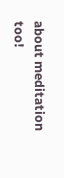about meditation too!